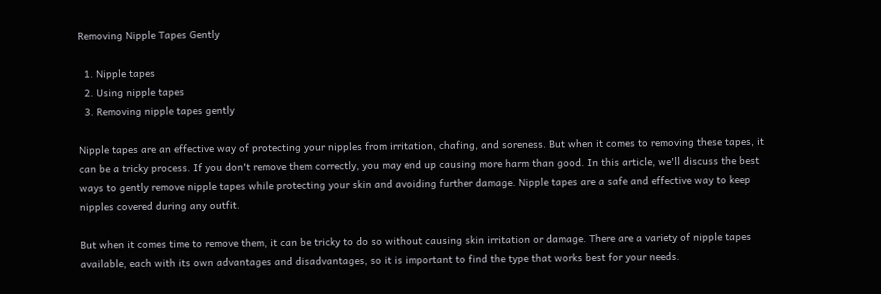Removing Nipple Tapes Gently

  1. Nipple tapes
  2. Using nipple tapes
  3. Removing nipple tapes gently

Nipple tapes are an effective way of protecting your nipples from irritation, chafing, and soreness. But when it comes to removing these tapes, it can be a tricky process. If you don't remove them correctly, you may end up causing more harm than good. In this article, we'll discuss the best ways to gently remove nipple tapes while protecting your skin and avoiding further damage. Nipple tapes are a safe and effective way to keep nipples covered during any outfit.

But when it comes time to remove them, it can be tricky to do so without causing skin irritation or damage. There are a variety of nipple tapes available, each with its own advantages and disadvantages, so it is important to find the type that works best for your needs.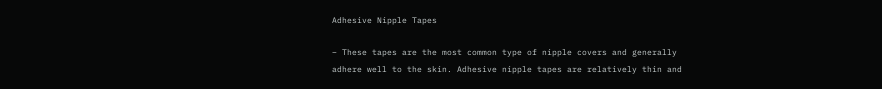Adhesive Nipple Tapes

– These tapes are the most common type of nipple covers and generally adhere well to the skin. Adhesive nipple tapes are relatively thin and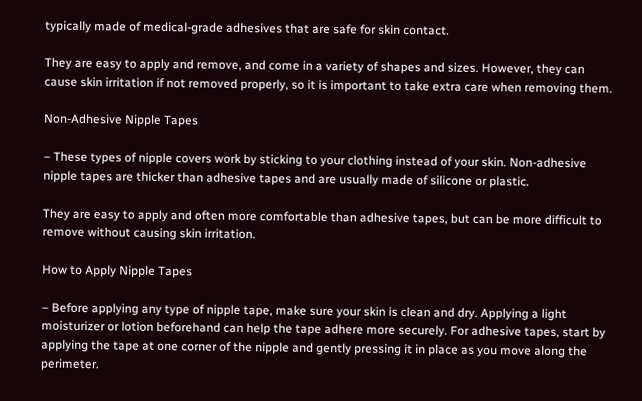typically made of medical-grade adhesives that are safe for skin contact.

They are easy to apply and remove, and come in a variety of shapes and sizes. However, they can cause skin irritation if not removed properly, so it is important to take extra care when removing them.

Non-Adhesive Nipple Tapes

– These types of nipple covers work by sticking to your clothing instead of your skin. Non-adhesive nipple tapes are thicker than adhesive tapes and are usually made of silicone or plastic.

They are easy to apply and often more comfortable than adhesive tapes, but can be more difficult to remove without causing skin irritation.

How to Apply Nipple Tapes

– Before applying any type of nipple tape, make sure your skin is clean and dry. Applying a light moisturizer or lotion beforehand can help the tape adhere more securely. For adhesive tapes, start by applying the tape at one corner of the nipple and gently pressing it in place as you move along the perimeter.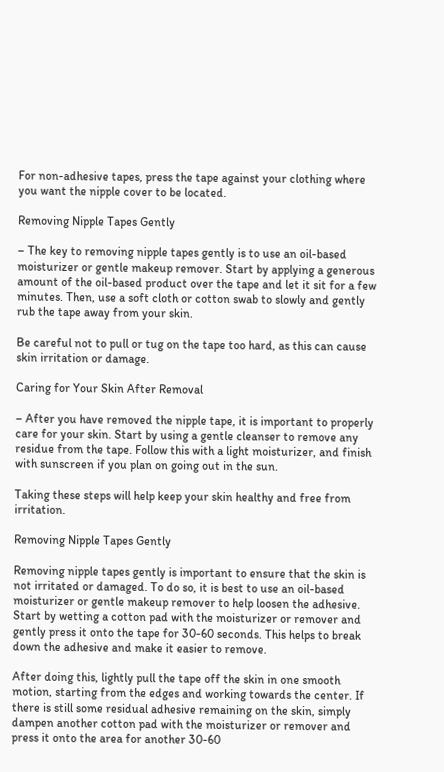For non-adhesive tapes, press the tape against your clothing where you want the nipple cover to be located.

Removing Nipple Tapes Gently

– The key to removing nipple tapes gently is to use an oil-based moisturizer or gentle makeup remover. Start by applying a generous amount of the oil-based product over the tape and let it sit for a few minutes. Then, use a soft cloth or cotton swab to slowly and gently rub the tape away from your skin.

Be careful not to pull or tug on the tape too hard, as this can cause skin irritation or damage.

Caring for Your Skin After Removal

– After you have removed the nipple tape, it is important to properly care for your skin. Start by using a gentle cleanser to remove any residue from the tape. Follow this with a light moisturizer, and finish with sunscreen if you plan on going out in the sun.

Taking these steps will help keep your skin healthy and free from irritation.

Removing Nipple Tapes Gently

Removing nipple tapes gently is important to ensure that the skin is not irritated or damaged. To do so, it is best to use an oil-based moisturizer or gentle makeup remover to help loosen the adhesive. Start by wetting a cotton pad with the moisturizer or remover and gently press it onto the tape for 30-60 seconds. This helps to break down the adhesive and make it easier to remove.

After doing this, lightly pull the tape off the skin in one smooth motion, starting from the edges and working towards the center. If there is still some residual adhesive remaining on the skin, simply dampen another cotton pad with the moisturizer or remover and press it onto the area for another 30-60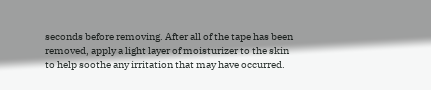seconds before removing. After all of the tape has been removed, apply a light layer of moisturizer to the skin to help soothe any irritation that may have occurred.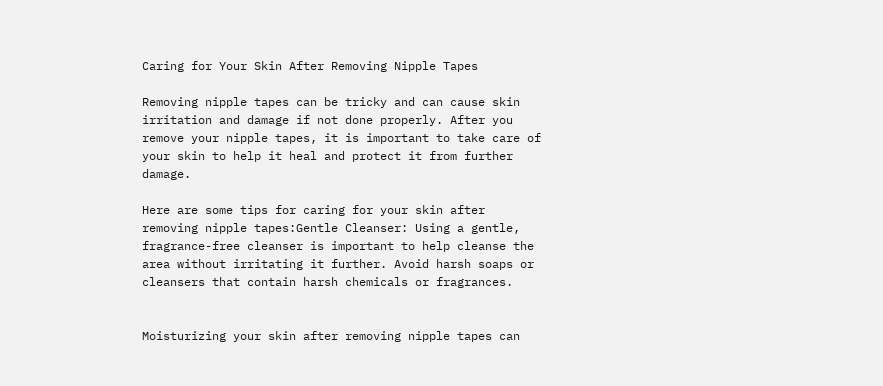Caring for Your Skin After Removing Nipple Tapes

Removing nipple tapes can be tricky and can cause skin irritation and damage if not done properly. After you remove your nipple tapes, it is important to take care of your skin to help it heal and protect it from further damage.

Here are some tips for caring for your skin after removing nipple tapes:Gentle Cleanser: Using a gentle, fragrance-free cleanser is important to help cleanse the area without irritating it further. Avoid harsh soaps or cleansers that contain harsh chemicals or fragrances.


Moisturizing your skin after removing nipple tapes can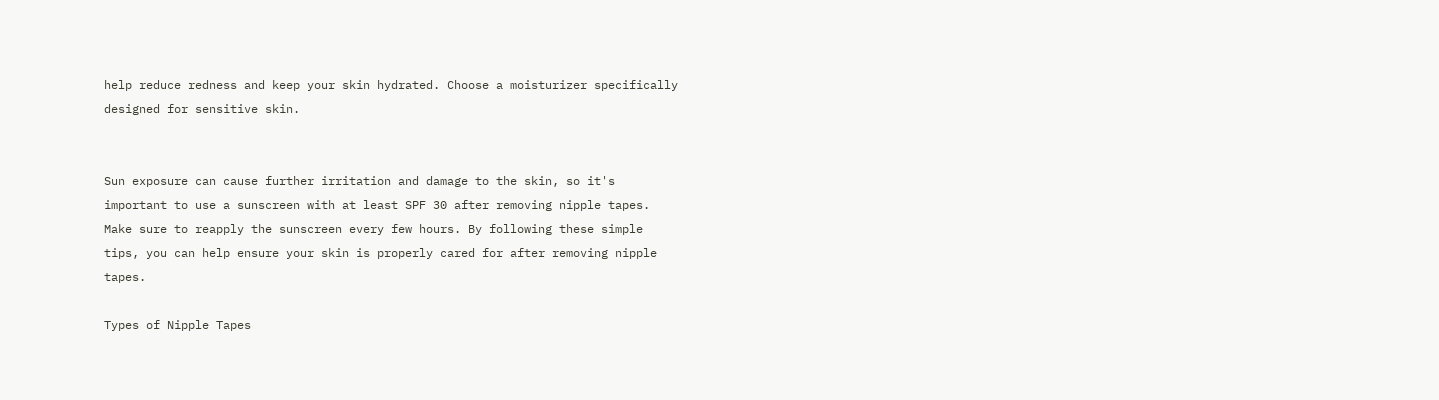help reduce redness and keep your skin hydrated. Choose a moisturizer specifically designed for sensitive skin.


Sun exposure can cause further irritation and damage to the skin, so it's important to use a sunscreen with at least SPF 30 after removing nipple tapes. Make sure to reapply the sunscreen every few hours. By following these simple tips, you can help ensure your skin is properly cared for after removing nipple tapes.

Types of Nipple Tapes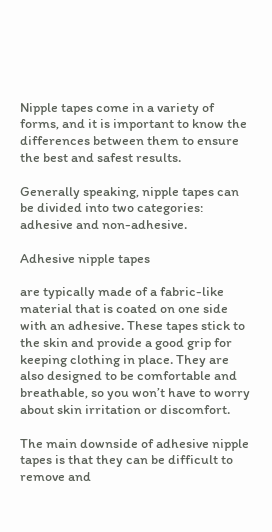Nipple tapes come in a variety of forms, and it is important to know the differences between them to ensure the best and safest results.

Generally speaking, nipple tapes can be divided into two categories: adhesive and non-adhesive.

Adhesive nipple tapes

are typically made of a fabric-like material that is coated on one side with an adhesive. These tapes stick to the skin and provide a good grip for keeping clothing in place. They are also designed to be comfortable and breathable, so you won’t have to worry about skin irritation or discomfort.

The main downside of adhesive nipple tapes is that they can be difficult to remove and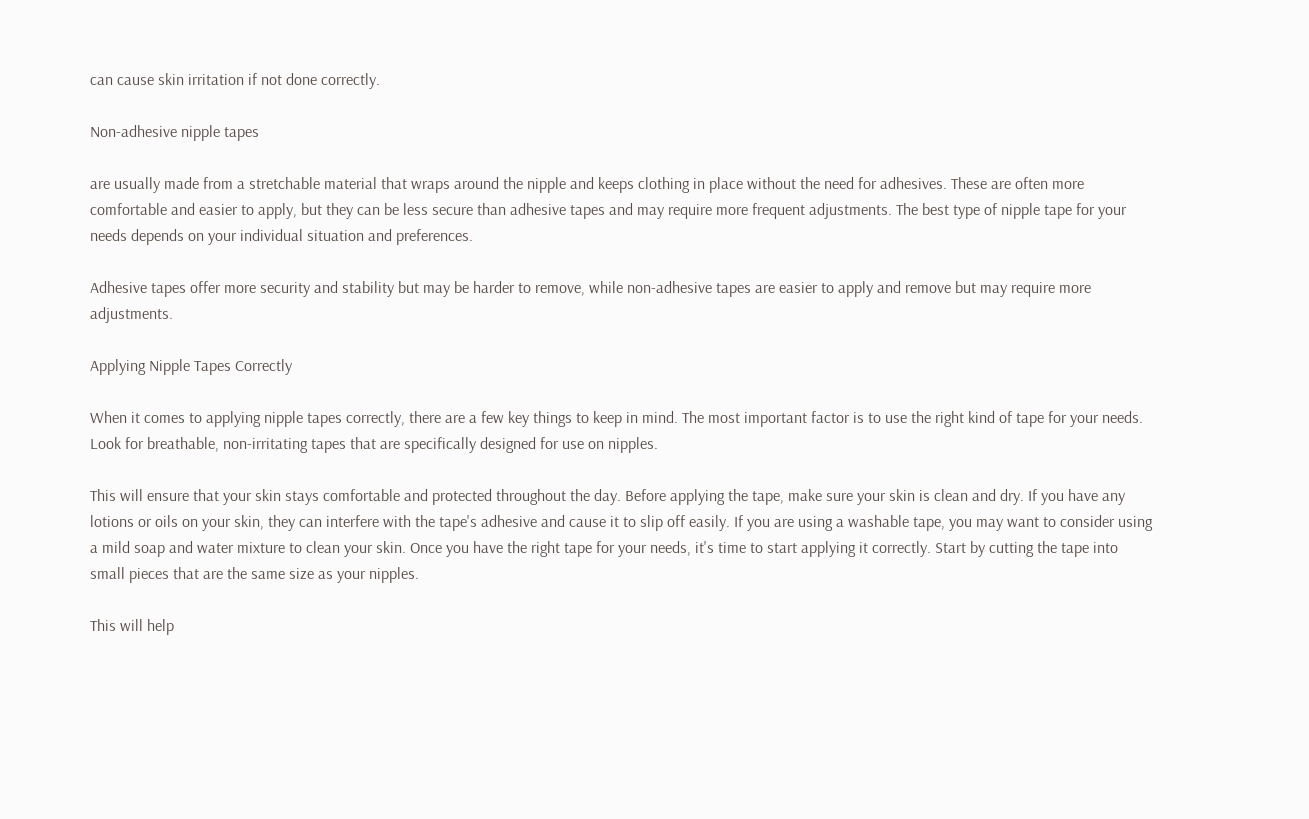can cause skin irritation if not done correctly.

Non-adhesive nipple tapes

are usually made from a stretchable material that wraps around the nipple and keeps clothing in place without the need for adhesives. These are often more comfortable and easier to apply, but they can be less secure than adhesive tapes and may require more frequent adjustments. The best type of nipple tape for your needs depends on your individual situation and preferences.

Adhesive tapes offer more security and stability but may be harder to remove, while non-adhesive tapes are easier to apply and remove but may require more adjustments.

Applying Nipple Tapes Correctly

When it comes to applying nipple tapes correctly, there are a few key things to keep in mind. The most important factor is to use the right kind of tape for your needs. Look for breathable, non-irritating tapes that are specifically designed for use on nipples.

This will ensure that your skin stays comfortable and protected throughout the day. Before applying the tape, make sure your skin is clean and dry. If you have any lotions or oils on your skin, they can interfere with the tape's adhesive and cause it to slip off easily. If you are using a washable tape, you may want to consider using a mild soap and water mixture to clean your skin. Once you have the right tape for your needs, it's time to start applying it correctly. Start by cutting the tape into small pieces that are the same size as your nipples.

This will help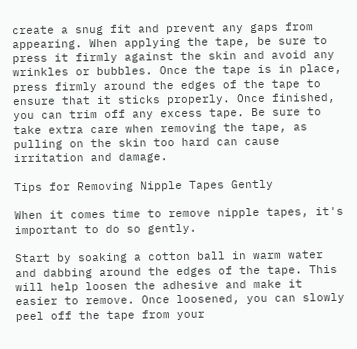create a snug fit and prevent any gaps from appearing. When applying the tape, be sure to press it firmly against the skin and avoid any wrinkles or bubbles. Once the tape is in place, press firmly around the edges of the tape to ensure that it sticks properly. Once finished, you can trim off any excess tape. Be sure to take extra care when removing the tape, as pulling on the skin too hard can cause irritation and damage.

Tips for Removing Nipple Tapes Gently

When it comes time to remove nipple tapes, it's important to do so gently.

Start by soaking a cotton ball in warm water and dabbing around the edges of the tape. This will help loosen the adhesive and make it easier to remove. Once loosened, you can slowly peel off the tape from your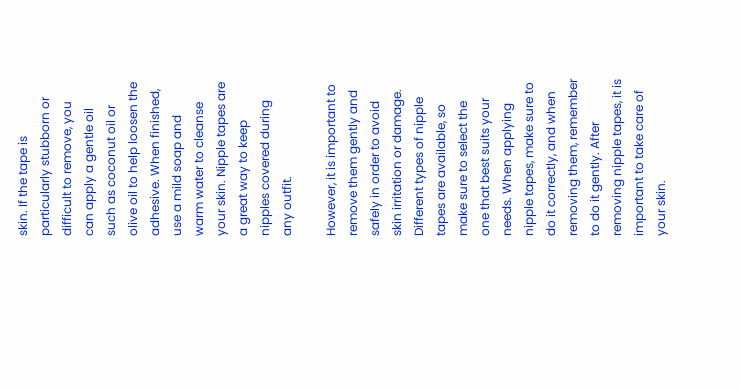skin. If the tape is particularly stubborn or difficult to remove, you can apply a gentle oil such as coconut oil or olive oil to help loosen the adhesive. When finished, use a mild soap and warm water to cleanse your skin. Nipple tapes are a great way to keep nipples covered during any outfit.

However, it is important to remove them gently and safely in order to avoid skin irritation or damage. Different types of nipple tapes are available, so make sure to select the one that best suits your needs. When applying nipple tapes, make sure to do it correctly, and when removing them, remember to do it gently. After removing nipple tapes, it is important to take care of your skin.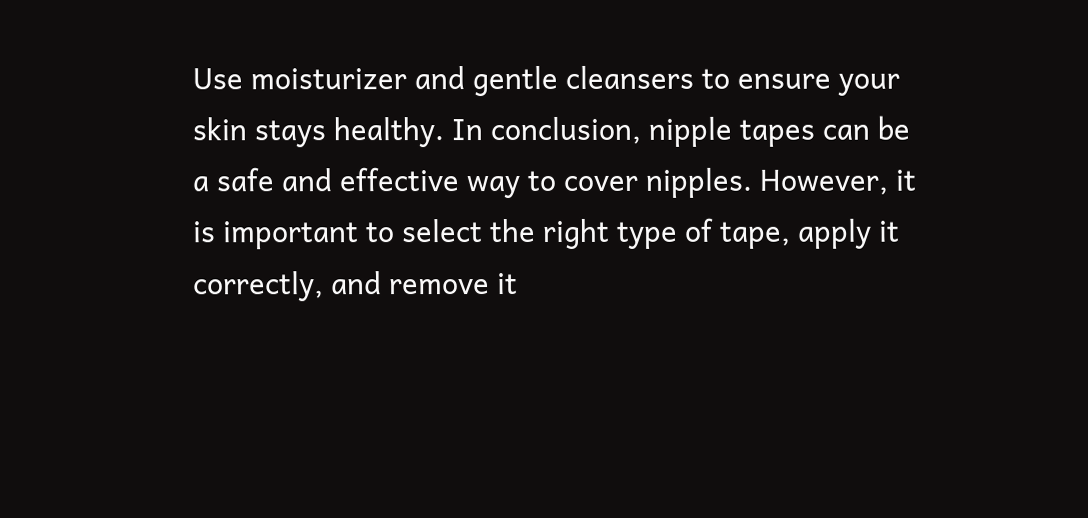Use moisturizer and gentle cleansers to ensure your skin stays healthy. In conclusion, nipple tapes can be a safe and effective way to cover nipples. However, it is important to select the right type of tape, apply it correctly, and remove it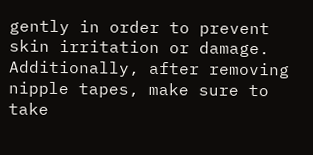gently in order to prevent skin irritation or damage. Additionally, after removing nipple tapes, make sure to take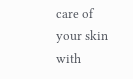care of your skin with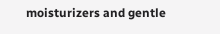moisturizers and gentle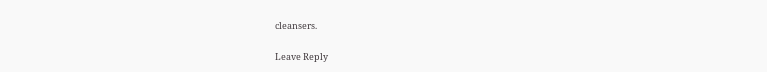cleansers.

Leave Reply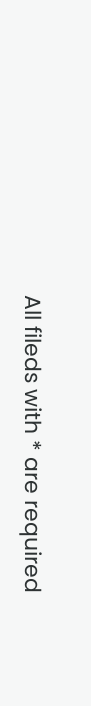All fileds with * are required